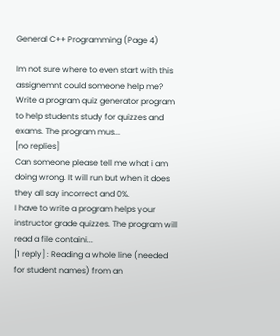General C++ Programming (Page 4)

Im not sure where to even start with this assignemnt could someone help me?
Write a program quiz generator program to help students study for quizzes and exams. The program mus...
[no replies]
Can someone please tell me what i am doing wrong. It will run but when it does they all say incorrect and 0%.
I have to write a program helps your instructor grade quizzes. The program will read a file containi...
[1 reply] : Reading a whole line (needed for student names) from an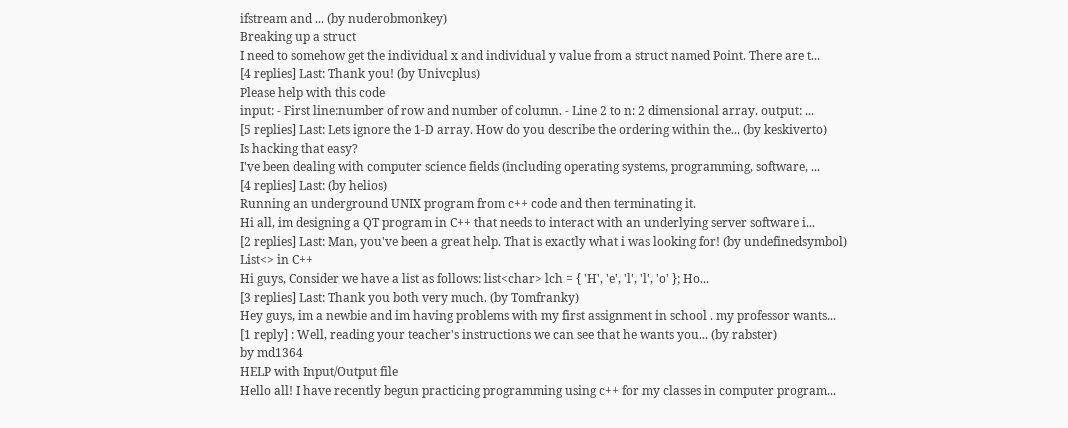ifstream and ... (by nuderobmonkey)
Breaking up a struct
I need to somehow get the individual x and individual y value from a struct named Point. There are t...
[4 replies] Last: Thank you! (by Univcplus)
Please help with this code
input: - First line:number of row and number of column. - Line 2 to n: 2 dimensional array. output: ...
[5 replies] Last: Lets ignore the 1-D array. How do you describe the ordering within the... (by keskiverto)
Is hacking that easy?
I've been dealing with computer science fields (including operating systems, programming, software, ...
[4 replies] Last: (by helios)
Running an underground UNIX program from c++ code and then terminating it.
Hi all, im designing a QT program in C++ that needs to interact with an underlying server software i...
[2 replies] Last: Man, you've been a great help. That is exactly what i was looking for! (by undefinedsymbol)
List<> in C++
Hi guys, Consider we have a list as follows: list<char> lch = { 'H', 'e', 'l', 'l', 'o' }; Ho...
[3 replies] Last: Thank you both very much. (by Tomfranky)
Hey guys, im a newbie and im having problems with my first assignment in school . my professor wants...
[1 reply] : Well, reading your teacher's instructions we can see that he wants you... (by rabster)
by md1364
HELP with Input/Output file
Hello all! I have recently begun practicing programming using c++ for my classes in computer program...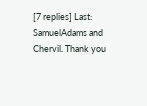[7 replies] Last: SamuelAdams and Chervil. Thank you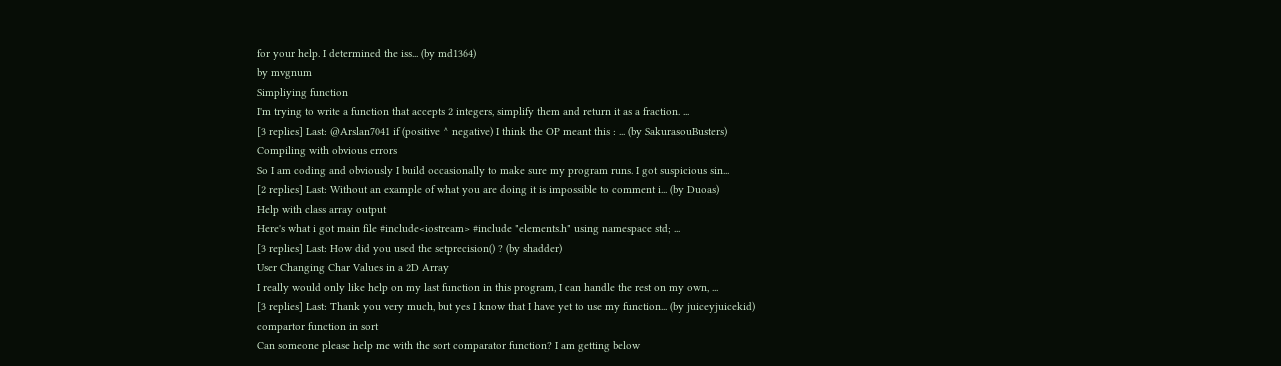for your help. I determined the iss... (by md1364)
by mvgnum
Simpliying function
I'm trying to write a function that accepts 2 integers, simplify them and return it as a fraction. ...
[3 replies] Last: @Arslan7041 if (positive ^ negative) I think the OP meant this : ... (by SakurasouBusters)
Compiling with obvious errors
So I am coding and obviously I build occasionally to make sure my program runs. I got suspicious sin...
[2 replies] Last: Without an example of what you are doing it is impossible to comment i... (by Duoas)
Help with class array output
Here's what i got main file #include<iostream> #include "elements.h" using namespace std; ...
[3 replies] Last: How did you used the setprecision() ? (by shadder)
User Changing Char Values in a 2D Array
I really would only like help on my last function in this program, I can handle the rest on my own, ...
[3 replies] Last: Thank you very much, but yes I know that I have yet to use my function... (by juiceyjuicekid)
compartor function in sort
Can someone please help me with the sort comparator function? I am getting below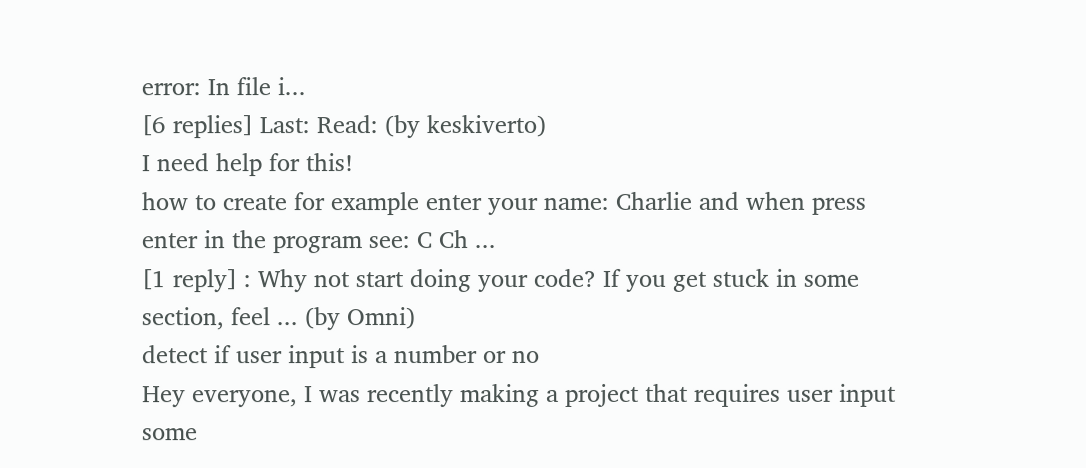error: In file i...
[6 replies] Last: Read: (by keskiverto)
I need help for this!
how to create for example enter your name: Charlie and when press enter in the program see: C Ch ...
[1 reply] : Why not start doing your code? If you get stuck in some section, feel ... (by Omni)
detect if user input is a number or no
Hey everyone, I was recently making a project that requires user input some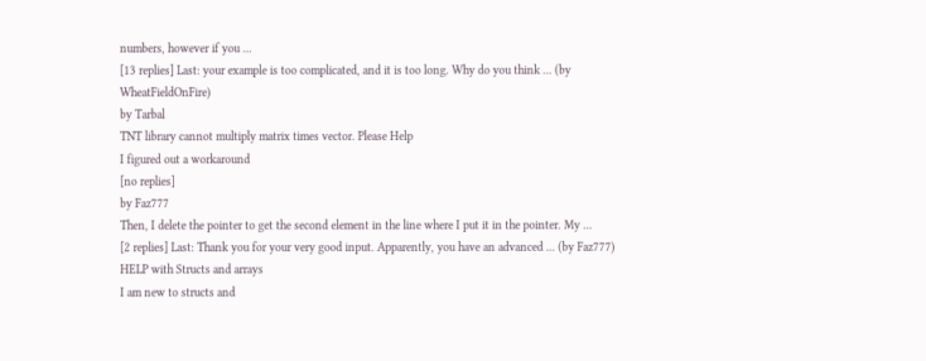numbers, however if you ...
[13 replies] Last: your example is too complicated, and it is too long. Why do you think ... (by WheatFieldOnFire)
by Tarbal
TNT library cannot multiply matrix times vector. Please Help
I figured out a workaround
[no replies]
by Faz777
Then, I delete the pointer to get the second element in the line where I put it in the pointer. My ...
[2 replies] Last: Thank you for your very good input. Apparently, you have an advanced ... (by Faz777)
HELP with Structs and arrays
I am new to structs and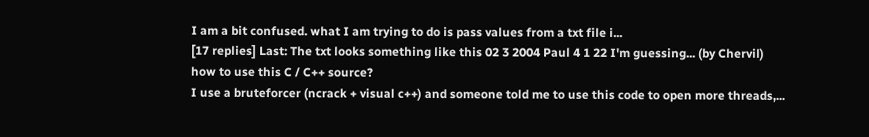I am a bit confused. what I am trying to do is pass values from a txt file i...
[17 replies] Last: The txt looks something like this 02 3 2004 Paul 4 1 22 I'm guessing... (by Chervil)
how to use this C / C++ source?
I use a bruteforcer (ncrack + visual c++) and someone told me to use this code to open more threads,...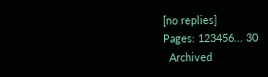[no replies]
Pages: 123456... 30
  Archived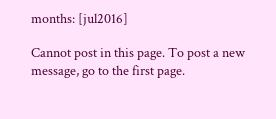months: [jul2016]

Cannot post in this page. To post a new message, go to the first page.